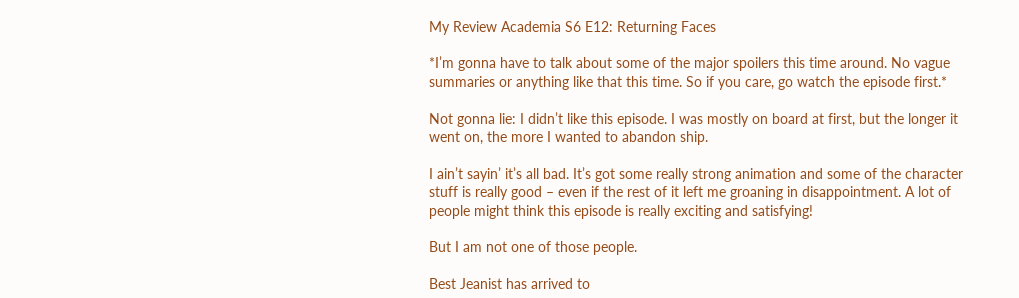My Review Academia S6 E12: Returning Faces

*I’m gonna have to talk about some of the major spoilers this time around. No vague summaries or anything like that this time. So if you care, go watch the episode first.*

Not gonna lie: I didn’t like this episode. I was mostly on board at first, but the longer it went on, the more I wanted to abandon ship.

I ain’t sayin’ it’s all bad. It’s got some really strong animation and some of the character stuff is really good – even if the rest of it left me groaning in disappointment. A lot of people might think this episode is really exciting and satisfying!

But I am not one of those people.

Best Jeanist has arrived to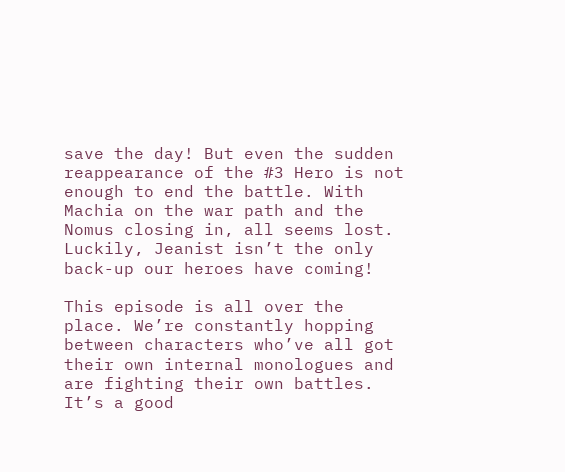save the day! But even the sudden reappearance of the #3 Hero is not enough to end the battle. With Machia on the war path and the Nomus closing in, all seems lost. Luckily, Jeanist isn’t the only back-up our heroes have coming!

This episode is all over the place. We’re constantly hopping between characters who’ve all got their own internal monologues and are fighting their own battles. It’s a good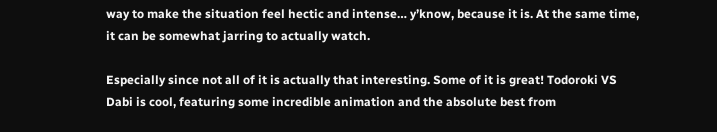way to make the situation feel hectic and intense… y’know, because it is. At the same time, it can be somewhat jarring to actually watch.

Especially since not all of it is actually that interesting. Some of it is great! Todoroki VS Dabi is cool, featuring some incredible animation and the absolute best from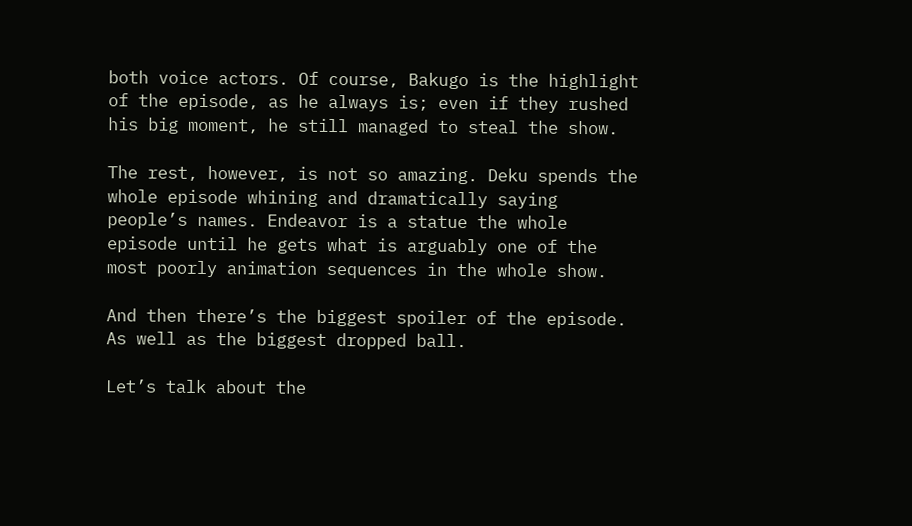both voice actors. Of course, Bakugo is the highlight of the episode, as he always is; even if they rushed his big moment, he still managed to steal the show.

The rest, however, is not so amazing. Deku spends the whole episode whining and dramatically saying people’s names. Endeavor is a statue the whole episode until he gets what is arguably one of the most poorly animation sequences in the whole show.

And then there’s the biggest spoiler of the episode. As well as the biggest dropped ball.

Let’s talk about the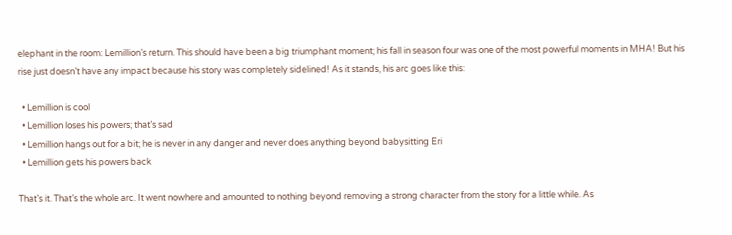elephant in the room: Lemillion’s return. This should have been a big triumphant moment; his fall in season four was one of the most powerful moments in MHA! But his rise just doesn’t have any impact because his story was completely sidelined! As it stands, his arc goes like this:

  • Lemillion is cool
  • Lemillion loses his powers; that’s sad
  • Lemillion hangs out for a bit; he is never in any danger and never does anything beyond babysitting Eri
  • Lemillion gets his powers back

That’s it. That’s the whole arc. It went nowhere and amounted to nothing beyond removing a strong character from the story for a little while. As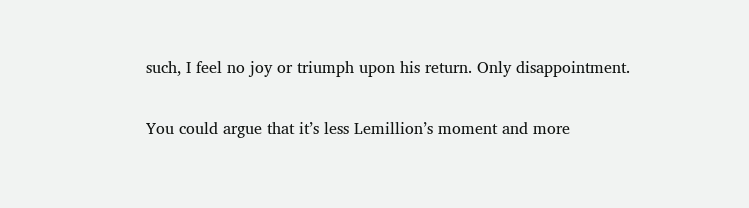such, I feel no joy or triumph upon his return. Only disappointment.

You could argue that it’s less Lemillion’s moment and more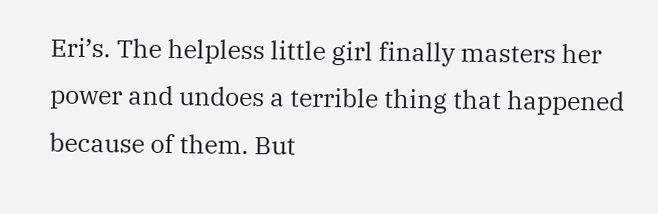Eri’s. The helpless little girl finally masters her power and undoes a terrible thing that happened because of them. But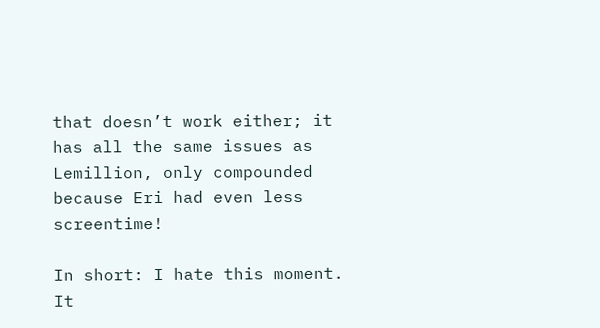that doesn’t work either; it has all the same issues as Lemillion, only compounded because Eri had even less screentime!

In short: I hate this moment. It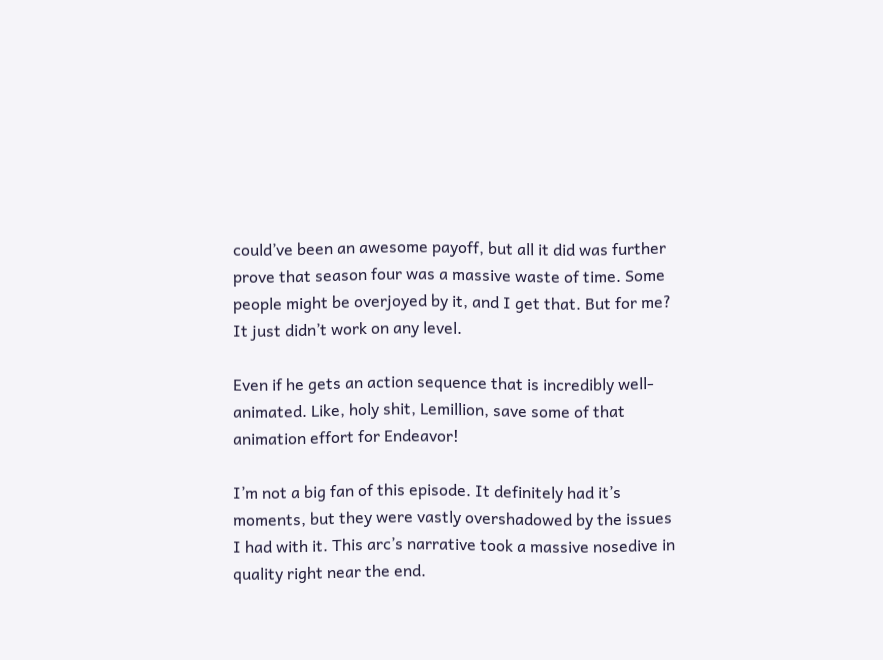could’ve been an awesome payoff, but all it did was further prove that season four was a massive waste of time. Some people might be overjoyed by it, and I get that. But for me? It just didn’t work on any level.

Even if he gets an action sequence that is incredibly well-animated. Like, holy shit, Lemillion, save some of that animation effort for Endeavor!

I’m not a big fan of this episode. It definitely had it’s moments, but they were vastly overshadowed by the issues I had with it. This arc’s narrative took a massive nosedive in quality right near the end.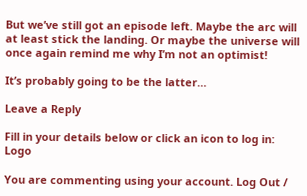But we’ve still got an episode left. Maybe the arc will at least stick the landing. Or maybe the universe will once again remind me why I’m not an optimist!

It’s probably going to be the latter…

Leave a Reply

Fill in your details below or click an icon to log in: Logo

You are commenting using your account. Log Out /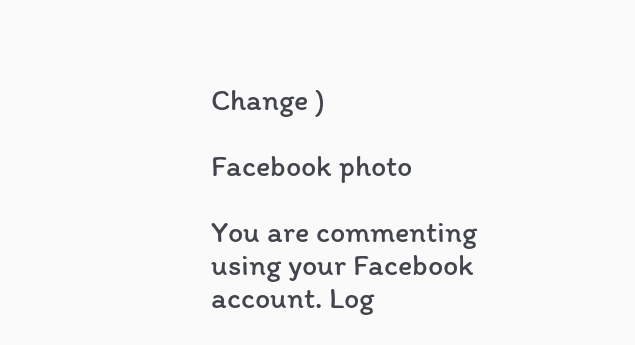Change )

Facebook photo

You are commenting using your Facebook account. Log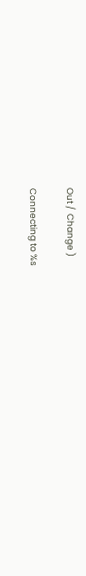Out /  Change )

Connecting to %s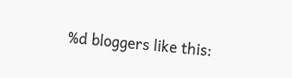%d bloggers like this: